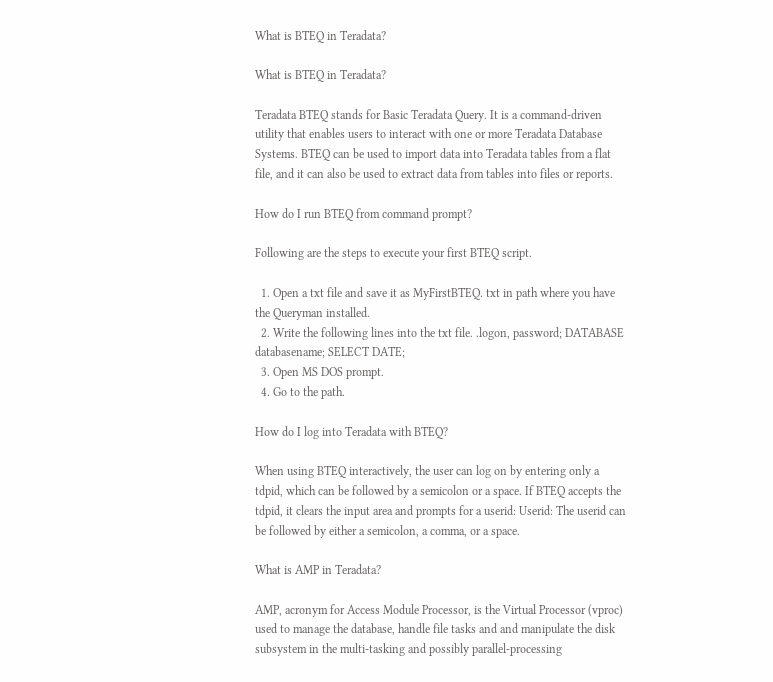What is BTEQ in Teradata?

What is BTEQ in Teradata?

Teradata BTEQ stands for Basic Teradata Query. It is a command-driven utility that enables users to interact with one or more Teradata Database Systems. BTEQ can be used to import data into Teradata tables from a flat file, and it can also be used to extract data from tables into files or reports.

How do I run BTEQ from command prompt?

Following are the steps to execute your first BTEQ script.

  1. Open a txt file and save it as MyFirstBTEQ. txt in path where you have the Queryman installed.
  2. Write the following lines into the txt file. .logon, password; DATABASE databasename; SELECT DATE;
  3. Open MS DOS prompt.
  4. Go to the path.

How do I log into Teradata with BTEQ?

When using BTEQ interactively, the user can log on by entering only a tdpid, which can be followed by a semicolon or a space. If BTEQ accepts the tdpid, it clears the input area and prompts for a userid: Userid: The userid can be followed by either a semicolon, a comma, or a space.

What is AMP in Teradata?

AMP, acronym for Access Module Processor, is the Virtual Processor (vproc) used to manage the database, handle file tasks and and manipulate the disk subsystem in the multi-tasking and possibly parallel-processing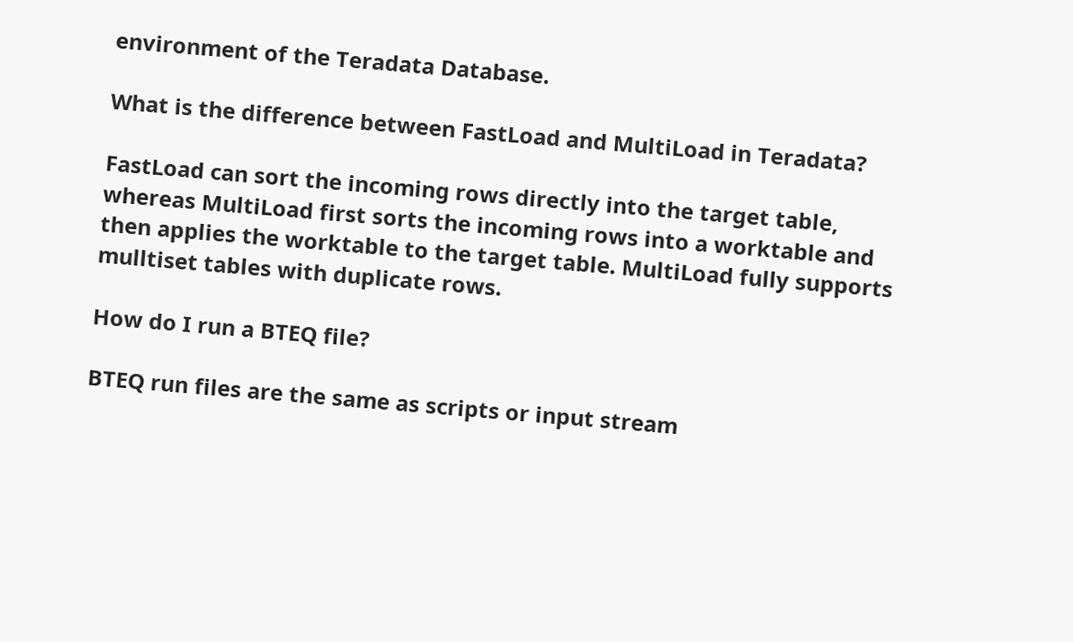environment of the Teradata Database.

What is the difference between FastLoad and MultiLoad in Teradata?

FastLoad can sort the incoming rows directly into the target table, whereas MultiLoad first sorts the incoming rows into a worktable and then applies the worktable to the target table. MultiLoad fully supports mulltiset tables with duplicate rows.

How do I run a BTEQ file?

BTEQ run files are the same as scripts or input stream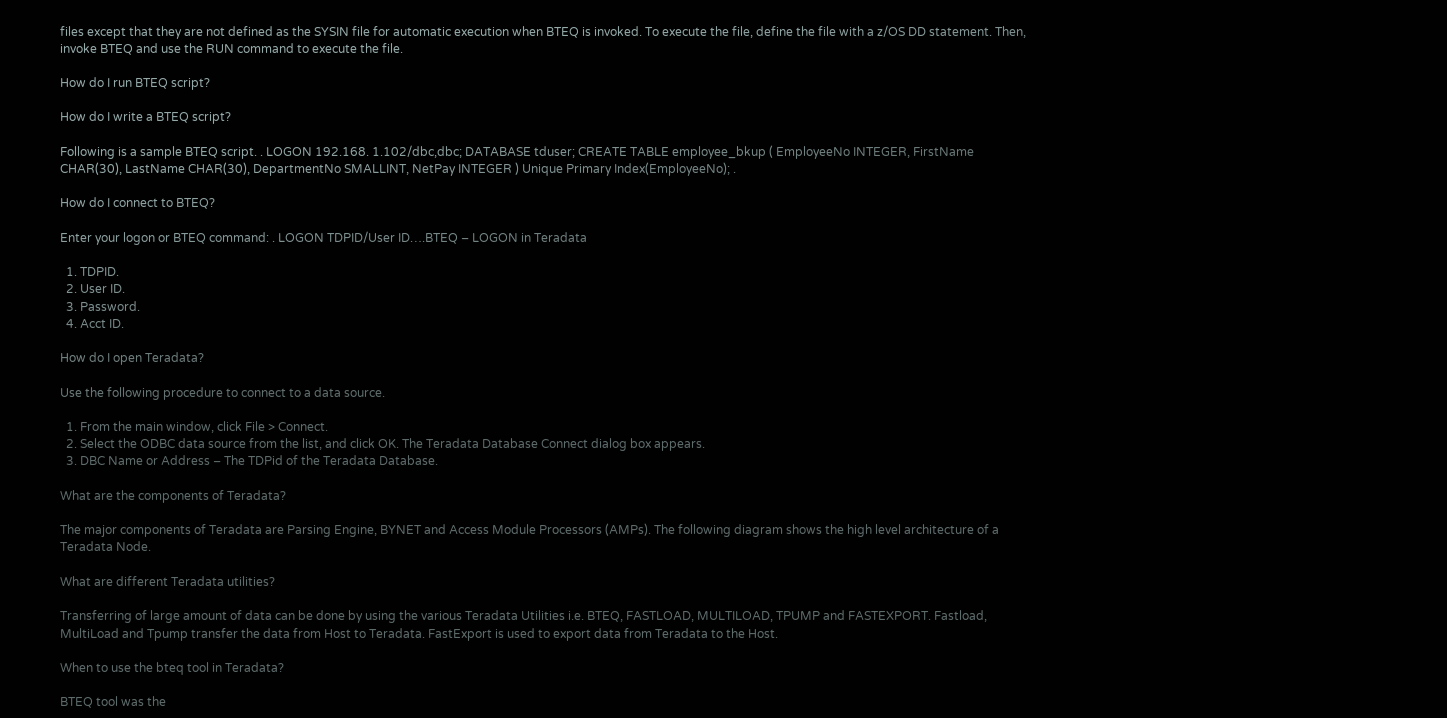files except that they are not defined as the SYSIN file for automatic execution when BTEQ is invoked. To execute the file, define the file with a z/OS DD statement. Then, invoke BTEQ and use the RUN command to execute the file.

How do I run BTEQ script?

How do I write a BTEQ script?

Following is a sample BTEQ script. . LOGON 192.168. 1.102/dbc,dbc; DATABASE tduser; CREATE TABLE employee_bkup ( EmployeeNo INTEGER, FirstName CHAR(30), LastName CHAR(30), DepartmentNo SMALLINT, NetPay INTEGER ) Unique Primary Index(EmployeeNo); .

How do I connect to BTEQ?

Enter your logon or BTEQ command: . LOGON TDPID/User ID….BTEQ – LOGON in Teradata

  1. TDPID.
  2. User ID.
  3. Password.
  4. Acct ID.

How do I open Teradata?

Use the following procedure to connect to a data source.

  1. From the main window, click File > Connect.
  2. Select the ODBC data source from the list, and click OK. The Teradata Database Connect dialog box appears.
  3. DBC Name or Address – The TDPid of the Teradata Database.

What are the components of Teradata?

The major components of Teradata are Parsing Engine, BYNET and Access Module Processors (AMPs). The following diagram shows the high level architecture of a Teradata Node.

What are different Teradata utilities?

Transferring of large amount of data can be done by using the various Teradata Utilities i.e. BTEQ, FASTLOAD, MULTILOAD, TPUMP and FASTEXPORT. Fastload, MultiLoad and Tpump transfer the data from Host to Teradata. FastExport is used to export data from Teradata to the Host.

When to use the bteq tool in Teradata?

BTEQ tool was the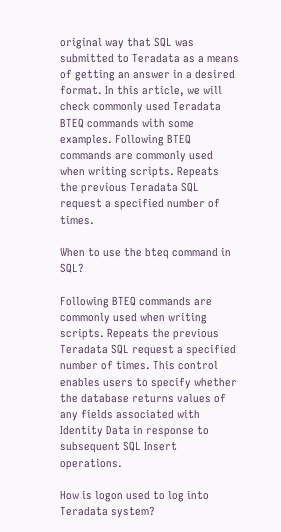original way that SQL was submitted to Teradata as a means of getting an answer in a desired format. In this article, we will check commonly used Teradata BTEQ commands with some examples. Following BTEQ commands are commonly used when writing scripts. Repeats the previous Teradata SQL request a specified number of times.

When to use the bteq command in SQL?

Following BTEQ commands are commonly used when writing scripts. Repeats the previous Teradata SQL request a specified number of times. This control enables users to specify whether the database returns values of any fields associated with Identity Data in response to subsequent SQL Insert operations.

How is logon used to log into Teradata system?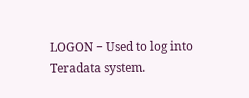LOGON − Used to log into Teradata system.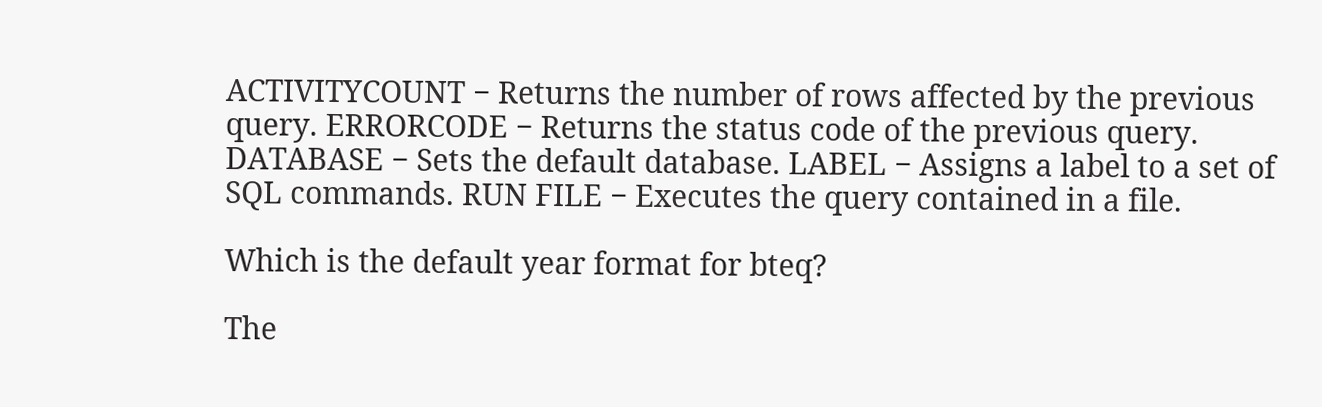ACTIVITYCOUNT − Returns the number of rows affected by the previous query. ERRORCODE − Returns the status code of the previous query. DATABASE − Sets the default database. LABEL − Assigns a label to a set of SQL commands. RUN FILE − Executes the query contained in a file.

Which is the default year format for bteq?

The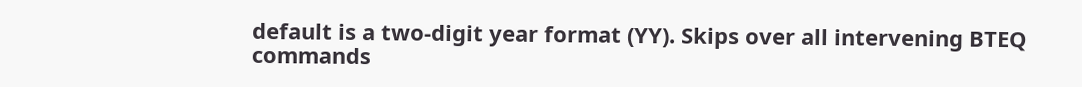default is a two-digit year format (YY). Skips over all intervening BTEQ commands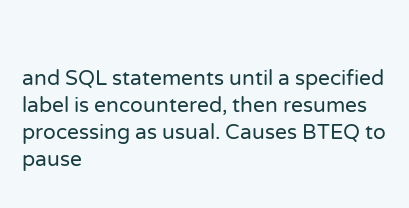and SQL statements until a specified label is encountered, then resumes processing as usual. Causes BTEQ to pause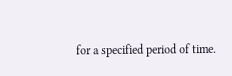for a specified period of time.